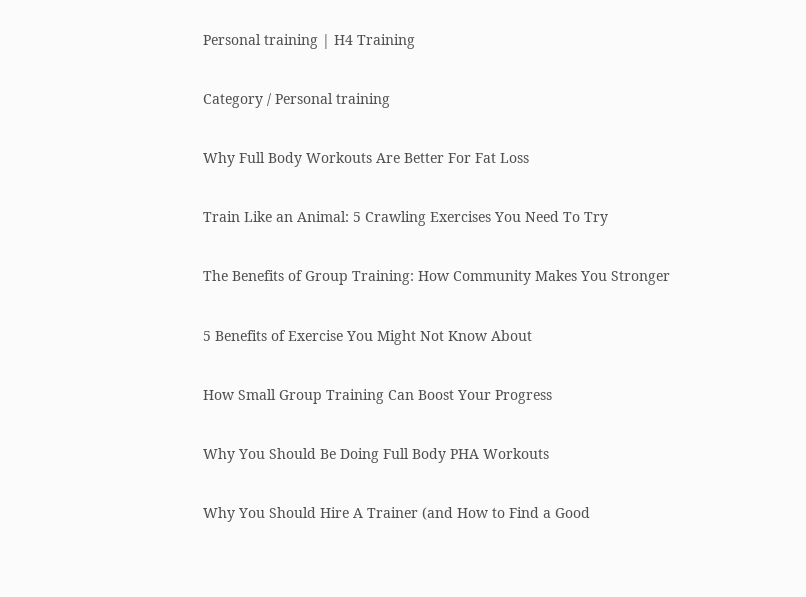Personal training | H4 Training

Category / Personal training

Why Full Body Workouts Are Better For Fat Loss

Train Like an Animal: 5 Crawling Exercises You Need To Try

The Benefits of Group Training: How Community Makes You Stronger

5 Benefits of Exercise You Might Not Know About

How Small Group Training Can Boost Your Progress

Why You Should Be Doing Full Body PHA Workouts

Why You Should Hire A Trainer (and How to Find a Good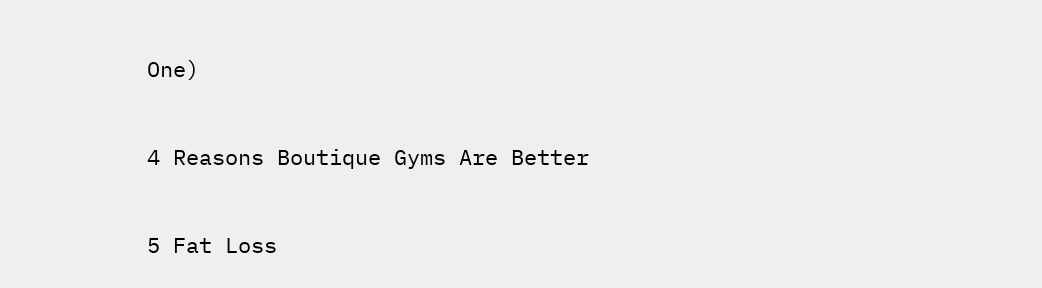One)

4 Reasons Boutique Gyms Are Better

5 Fat Loss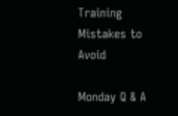Training Mistakes to Avoid

Monday Q & A